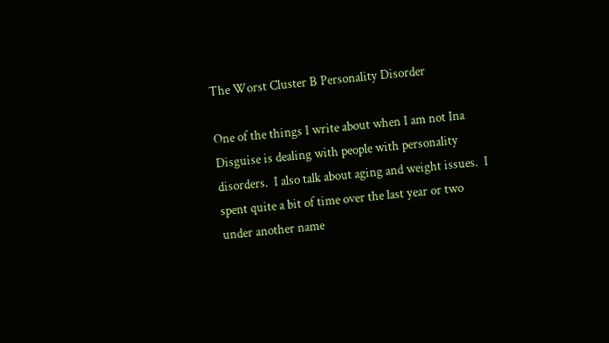The Worst Cluster B Personality Disorder

One of the things I write about when I am not Ina Disguise is dealing with people with personality disorders.  I also talk about aging and weight issues.  I spent quite a bit of time over the last year or two under another name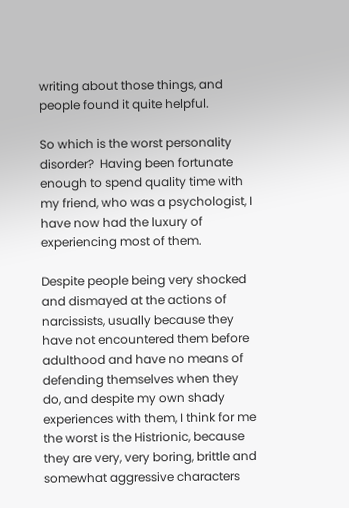writing about those things, and people found it quite helpful.

So which is the worst personality disorder?  Having been fortunate enough to spend quality time with my friend, who was a psychologist, I have now had the luxury of experiencing most of them.

Despite people being very shocked and dismayed at the actions of narcissists, usually because they have not encountered them before adulthood and have no means of defending themselves when they do, and despite my own shady experiences with them, I think for me the worst is the Histrionic, because they are very, very boring, brittle and somewhat aggressive characters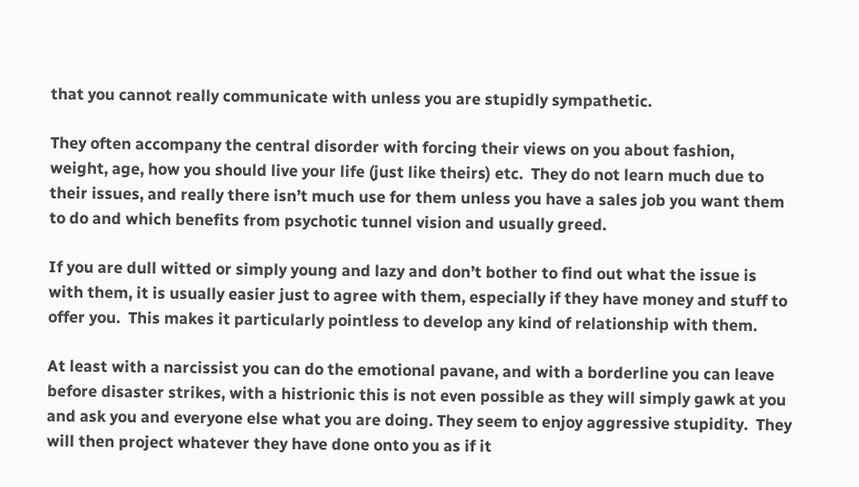that you cannot really communicate with unless you are stupidly sympathetic.

They often accompany the central disorder with forcing their views on you about fashion, weight, age, how you should live your life (just like theirs) etc.  They do not learn much due to their issues, and really there isn’t much use for them unless you have a sales job you want them to do and which benefits from psychotic tunnel vision and usually greed.

If you are dull witted or simply young and lazy and don’t bother to find out what the issue is with them, it is usually easier just to agree with them, especially if they have money and stuff to offer you.  This makes it particularly pointless to develop any kind of relationship with them.

At least with a narcissist you can do the emotional pavane, and with a borderline you can leave before disaster strikes, with a histrionic this is not even possible as they will simply gawk at you and ask you and everyone else what you are doing. They seem to enjoy aggressive stupidity.  They will then project whatever they have done onto you as if it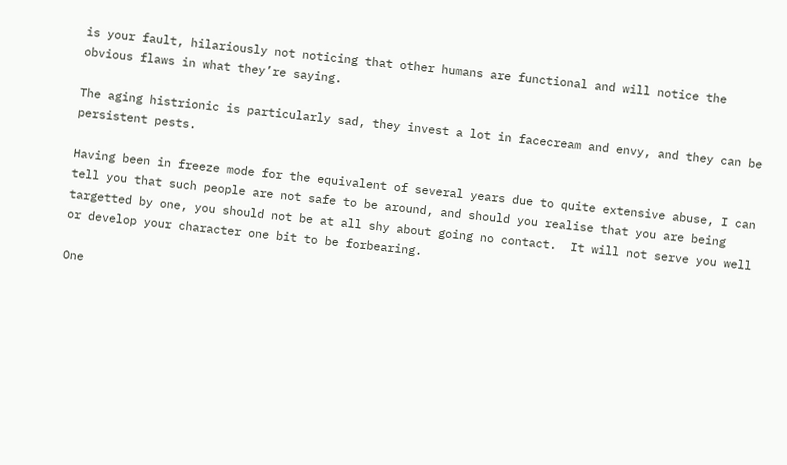is your fault, hilariously not noticing that other humans are functional and will notice the obvious flaws in what they’re saying.

The aging histrionic is particularly sad, they invest a lot in facecream and envy, and they can be persistent pests.

Having been in freeze mode for the equivalent of several years due to quite extensive abuse, I can tell you that such people are not safe to be around, and should you realise that you are being targetted by one, you should not be at all shy about going no contact.  It will not serve you well or develop your character one bit to be forbearing.

One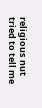religious nut tried to tell me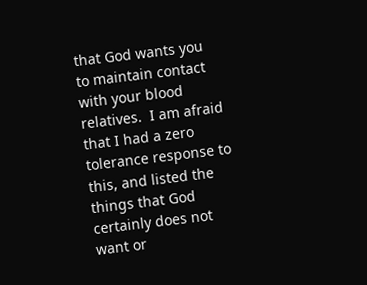that God wants you to maintain contact with your blood relatives.  I am afraid that I had a zero tolerance response to this, and listed the things that God certainly does not want or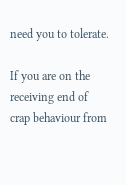need you to tolerate.

If you are on the receiving end of crap behaviour from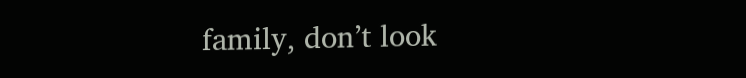family, don’t look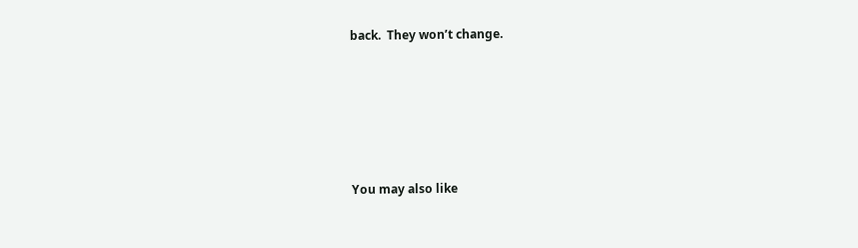back.  They won’t change.





You may also like